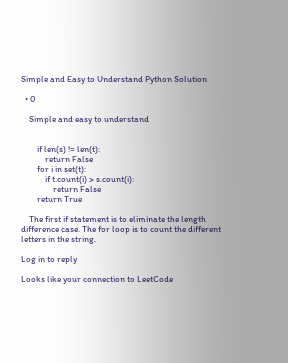Simple and Easy to Understand Python Solution

  • 0

    Simple and easy to understand


        if len(s) != len(t):
            return False
        for i in set(t):
            if t.count(i) > s.count(i):
                return False
        return True

    The first if statement is to eliminate the length difference case. The for loop is to count the different letters in the string.

Log in to reply

Looks like your connection to LeetCode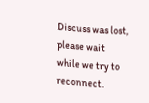Discuss was lost, please wait while we try to reconnect.